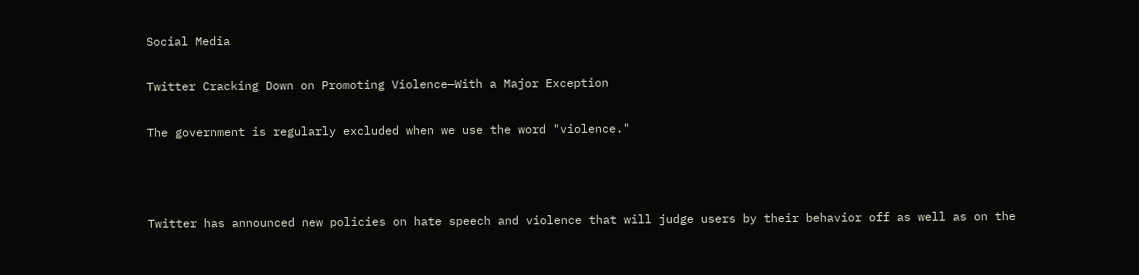Social Media

Twitter Cracking Down on Promoting Violence—With a Major Exception

The government is regularly excluded when we use the word "violence."



Twitter has announced new policies on hate speech and violence that will judge users by their behavior off as well as on the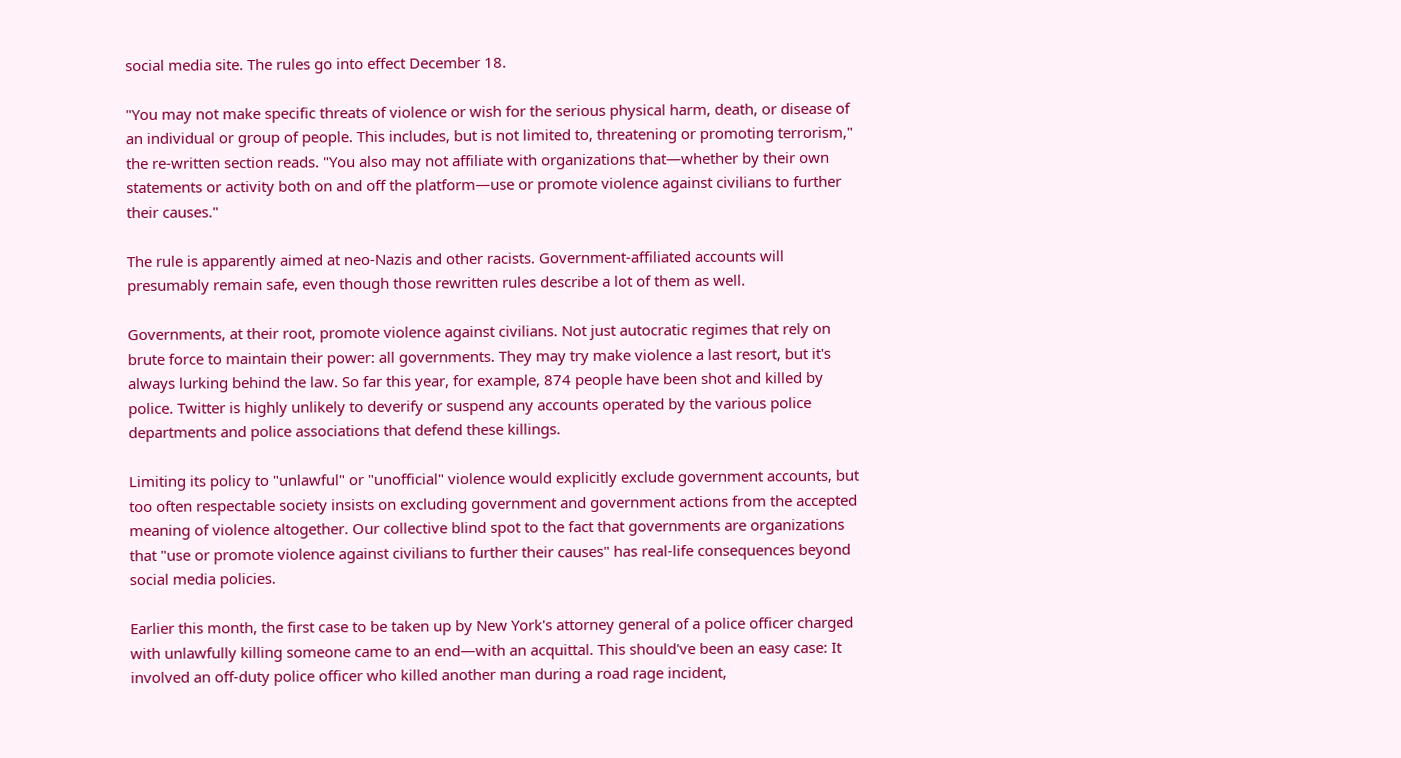social media site. The rules go into effect December 18.

"You may not make specific threats of violence or wish for the serious physical harm, death, or disease of an individual or group of people. This includes, but is not limited to, threatening or promoting terrorism," the re-written section reads. "You also may not affiliate with organizations that—whether by their own statements or activity both on and off the platform—use or promote violence against civilians to further their causes."

The rule is apparently aimed at neo-Nazis and other racists. Government-affiliated accounts will presumably remain safe, even though those rewritten rules describe a lot of them as well.

Governments, at their root, promote violence against civilians. Not just autocratic regimes that rely on brute force to maintain their power: all governments. They may try make violence a last resort, but it's always lurking behind the law. So far this year, for example, 874 people have been shot and killed by police. Twitter is highly unlikely to deverify or suspend any accounts operated by the various police departments and police associations that defend these killings.

Limiting its policy to "unlawful" or "unofficial" violence would explicitly exclude government accounts, but too often respectable society insists on excluding government and government actions from the accepted meaning of violence altogether. Our collective blind spot to the fact that governments are organizations that "use or promote violence against civilians to further their causes" has real-life consequences beyond social media policies.

Earlier this month, the first case to be taken up by New York's attorney general of a police officer charged with unlawfully killing someone came to an end—with an acquittal. This should've been an easy case: It involved an off-duty police officer who killed another man during a road rage incident,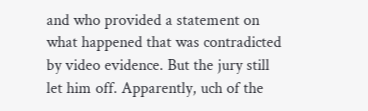and who provided a statement on what happened that was contradicted by video evidence. But the jury still let him off. Apparently, uch of the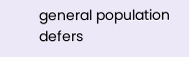general population defers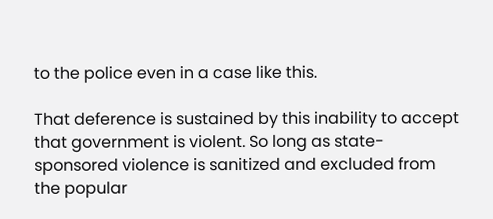to the police even in a case like this.

That deference is sustained by this inability to accept that government is violent. So long as state-sponsored violence is sanitized and excluded from the popular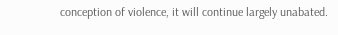conception of violence, it will continue largely unabated.